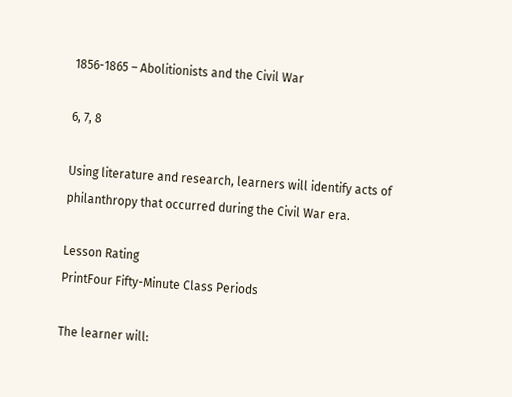1856-1865 – Abolitionists and the Civil War

6, 7, 8

Using literature and research, learners will identify acts of philanthropy that occurred during the Civil War era.

Lesson Rating
PrintFour Fifty-Minute Class Periods

The learner will: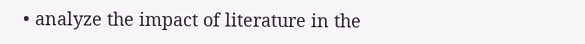• analyze the impact of literature in the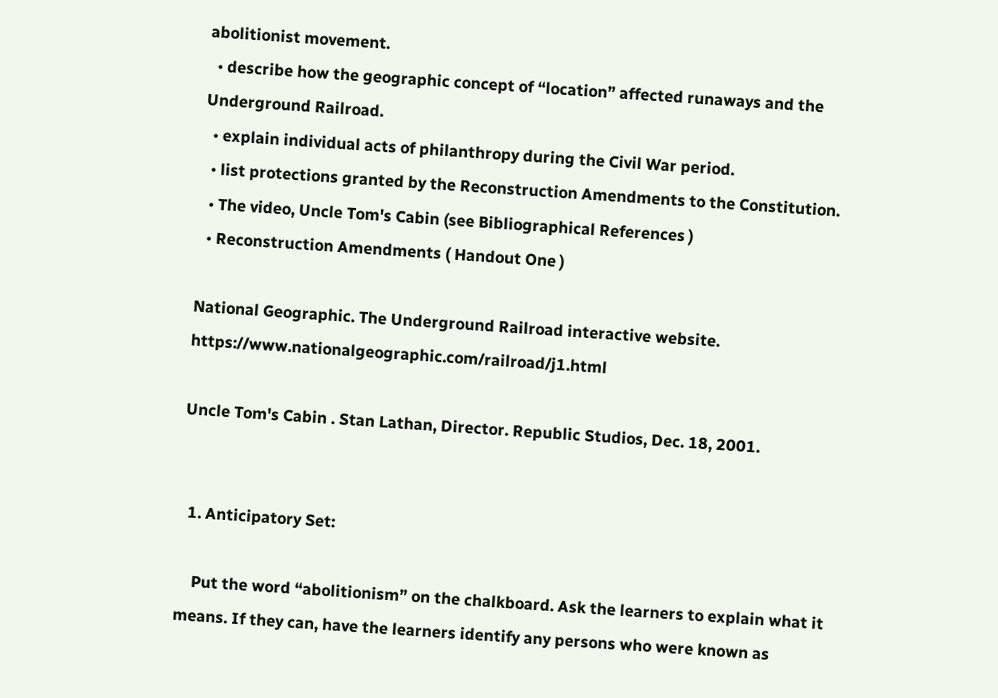abolitionist movement.
  • describe how the geographic concept of “location” affected runaways and the Underground Railroad.
  • explain individual acts of philanthropy during the Civil War period.
  • list protections granted by the Reconstruction Amendments to the Constitution.
  • The video, Uncle Tom's Cabin (see Bibliographical References )
  • Reconstruction Amendments ( Handout One )

National Geographic. The Underground Railroad interactive website. https://www.nationalgeographic.com/railroad/j1.html

Uncle Tom's Cabin . Stan Lathan, Director. Republic Studios, Dec. 18, 2001.


  1. Anticipatory Set:

    Put the word “abolitionism” on the chalkboard. Ask the learners to explain what it means. If they can, have the learners identify any persons who were known as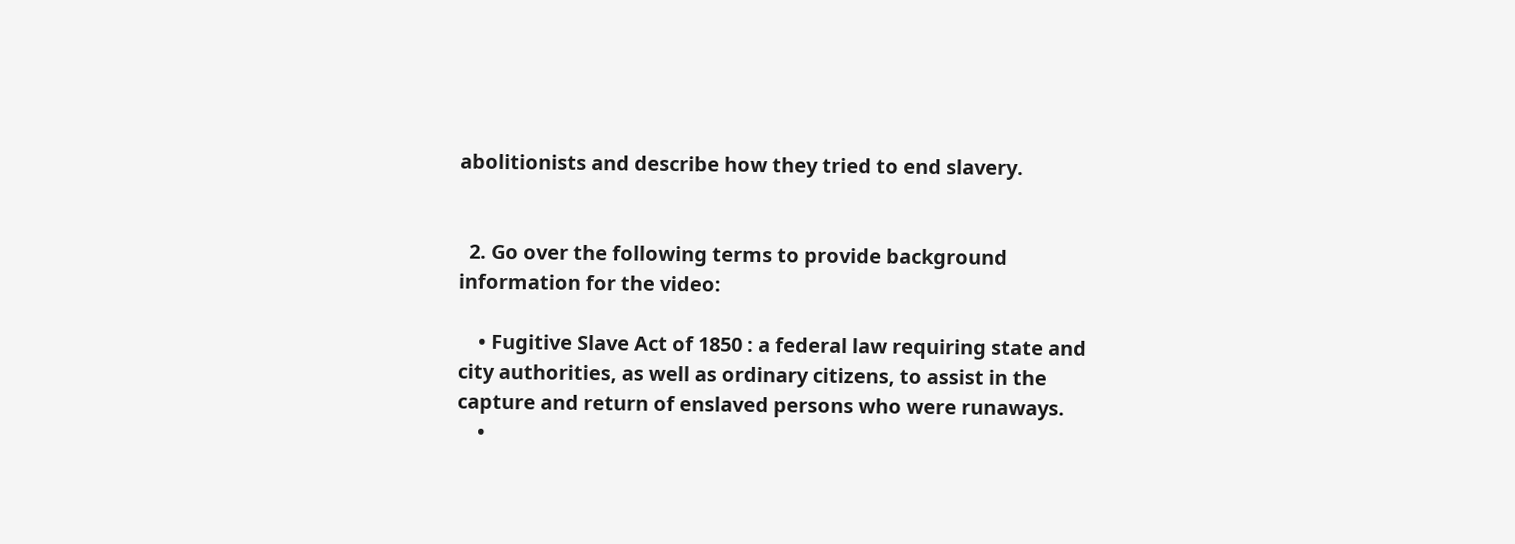abolitionists and describe how they tried to end slavery.


  2. Go over the following terms to provide background information for the video:

    • Fugitive Slave Act of 1850 : a federal law requiring state and city authorities, as well as ordinary citizens, to assist in the capture and return of enslaved persons who were runaways.
    •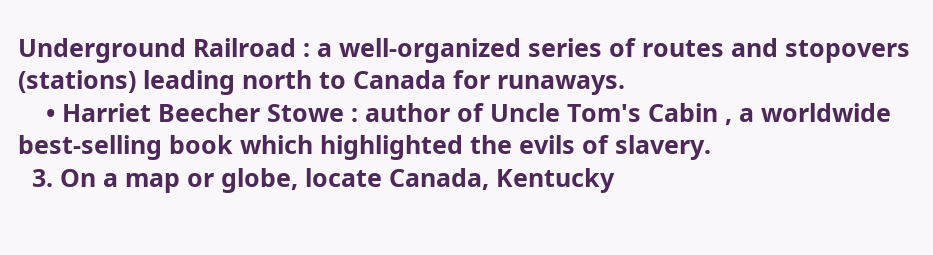Underground Railroad : a well-organized series of routes and stopovers (stations) leading north to Canada for runaways.
    • Harriet Beecher Stowe : author of Uncle Tom's Cabin , a worldwide best-selling book which highlighted the evils of slavery.
  3. On a map or globe, locate Canada, Kentucky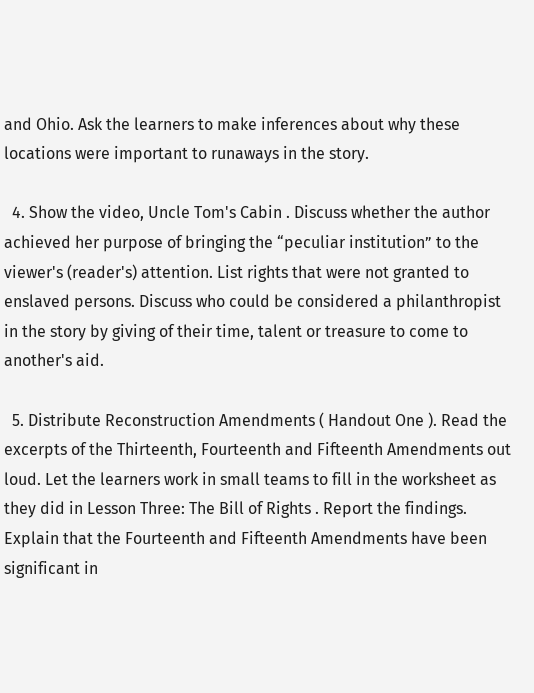and Ohio. Ask the learners to make inferences about why these locations were important to runaways in the story.

  4. Show the video, Uncle Tom's Cabin . Discuss whether the author achieved her purpose of bringing the “peculiar institution” to the viewer's (reader's) attention. List rights that were not granted to enslaved persons. Discuss who could be considered a philanthropist in the story by giving of their time, talent or treasure to come to another's aid.

  5. Distribute Reconstruction Amendments ( Handout One ). Read the excerpts of the Thirteenth, Fourteenth and Fifteenth Amendments out loud. Let the learners work in small teams to fill in the worksheet as they did in Lesson Three: The Bill of Rights . Report the findings. Explain that the Fourteenth and Fifteenth Amendments have been significant in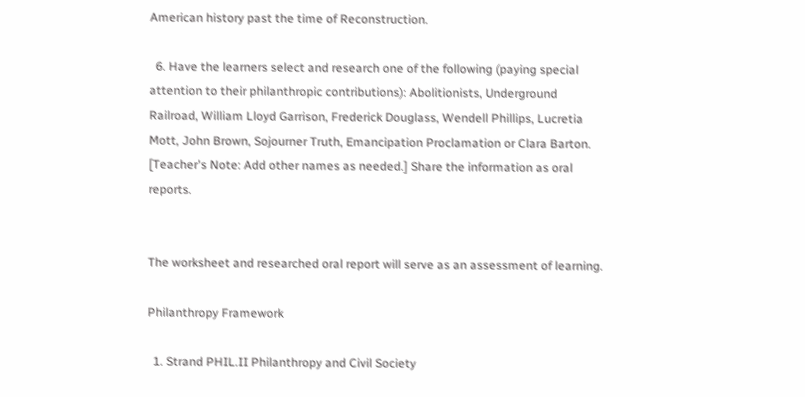American history past the time of Reconstruction.

  6. Have the learners select and research one of the following (paying special attention to their philanthropic contributions): Abolitionists, Underground Railroad, William Lloyd Garrison, Frederick Douglass, Wendell Phillips, Lucretia Mott, John Brown, Sojourner Truth, Emancipation Proclamation or Clara Barton. [Teacher's Note: Add other names as needed.] Share the information as oral reports.


The worksheet and researched oral report will serve as an assessment of learning.

Philanthropy Framework

  1. Strand PHIL.II Philanthropy and Civil Society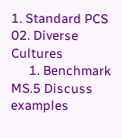1. Standard PCS 02. Diverse Cultures
      1. Benchmark MS.5 Discuss examples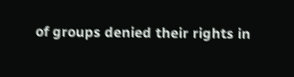of groups denied their rights in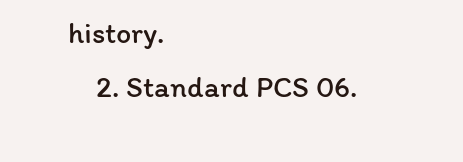history.
    2. Standard PCS 06.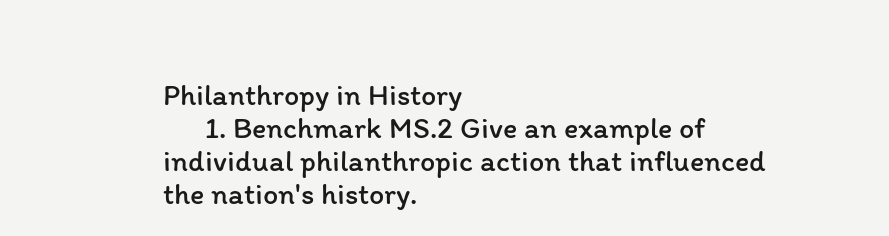Philanthropy in History
      1. Benchmark MS.2 Give an example of individual philanthropic action that influenced the nation's history.